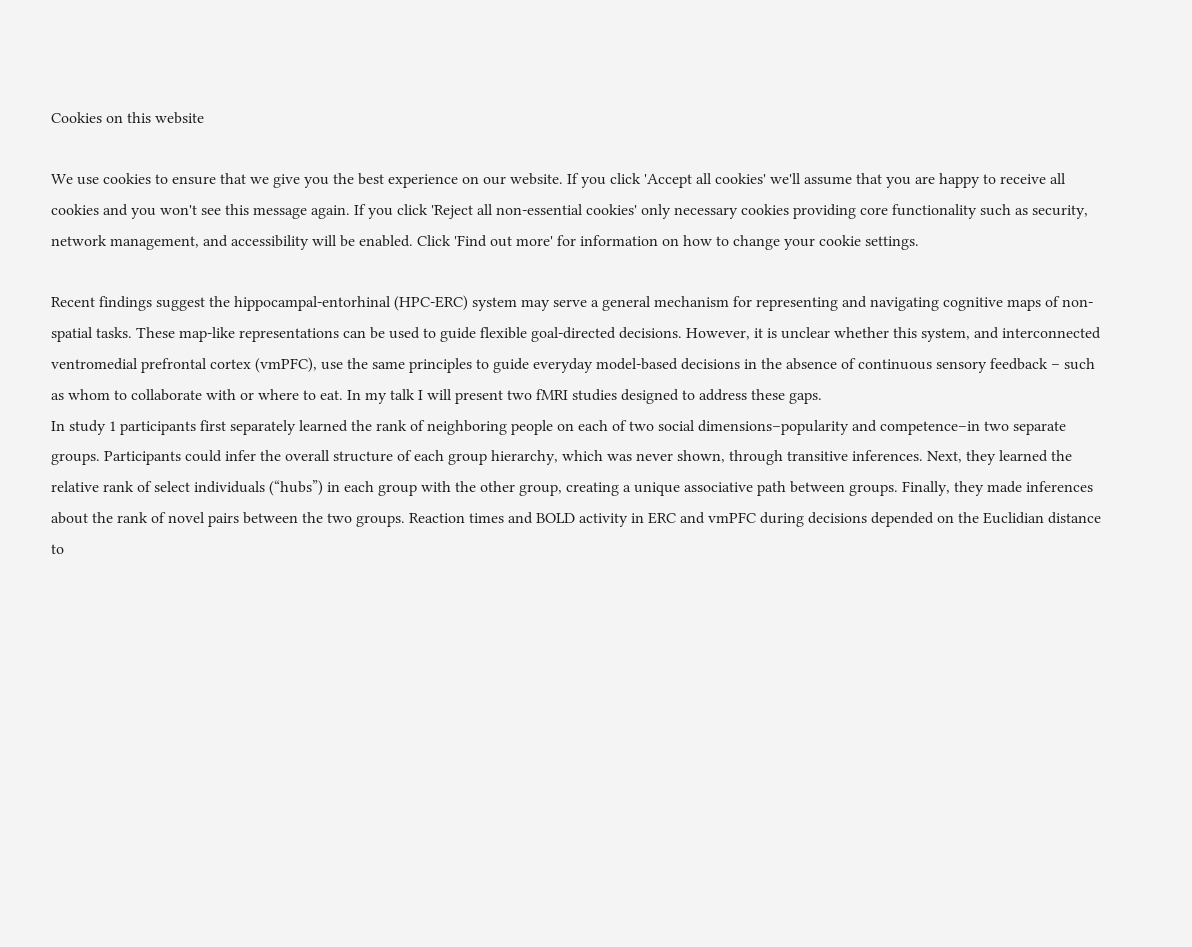Cookies on this website

We use cookies to ensure that we give you the best experience on our website. If you click 'Accept all cookies' we'll assume that you are happy to receive all cookies and you won't see this message again. If you click 'Reject all non-essential cookies' only necessary cookies providing core functionality such as security, network management, and accessibility will be enabled. Click 'Find out more' for information on how to change your cookie settings.

Recent findings suggest the hippocampal-entorhinal (HPC-ERC) system may serve a general mechanism for representing and navigating cognitive maps of non-spatial tasks. These map-like representations can be used to guide flexible goal-directed decisions. However, it is unclear whether this system, and interconnected ventromedial prefrontal cortex (vmPFC), use the same principles to guide everyday model-based decisions in the absence of continuous sensory feedback – such as whom to collaborate with or where to eat. In my talk I will present two fMRI studies designed to address these gaps.
In study 1 participants first separately learned the rank of neighboring people on each of two social dimensions–popularity and competence–in two separate groups. Participants could infer the overall structure of each group hierarchy, which was never shown, through transitive inferences. Next, they learned the relative rank of select individuals (“hubs”) in each group with the other group, creating a unique associative path between groups. Finally, they made inferences about the rank of novel pairs between the two groups. Reaction times and BOLD activity in ERC and vmPFC during decisions depended on the Euclidian distance to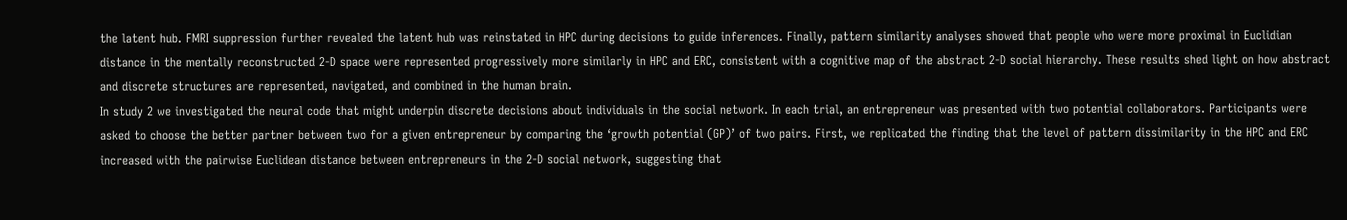the latent hub. FMRI suppression further revealed the latent hub was reinstated in HPC during decisions to guide inferences. Finally, pattern similarity analyses showed that people who were more proximal in Euclidian distance in the mentally reconstructed 2-D space were represented progressively more similarly in HPC and ERC, consistent with a cognitive map of the abstract 2-D social hierarchy. These results shed light on how abstract and discrete structures are represented, navigated, and combined in the human brain.
In study 2 we investigated the neural code that might underpin discrete decisions about individuals in the social network. In each trial, an entrepreneur was presented with two potential collaborators. Participants were asked to choose the better partner between two for a given entrepreneur by comparing the ‘growth potential (GP)’ of two pairs. First, we replicated the finding that the level of pattern dissimilarity in the HPC and ERC increased with the pairwise Euclidean distance between entrepreneurs in the 2-D social network, suggesting that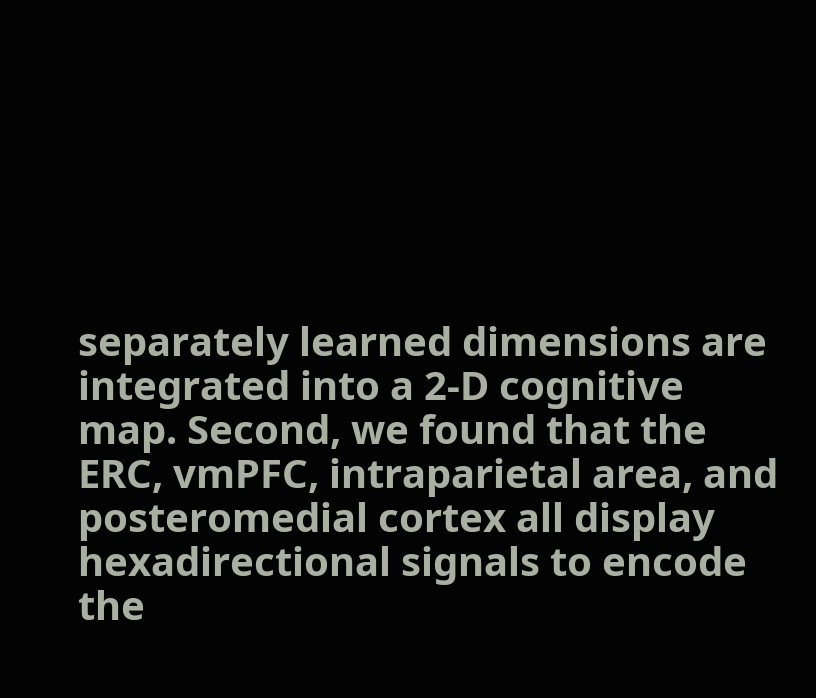separately learned dimensions are integrated into a 2-D cognitive map. Second, we found that the ERC, vmPFC, intraparietal area, and posteromedial cortex all display hexadirectional signals to encode the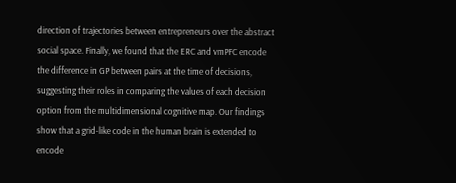direction of trajectories between entrepreneurs over the abstract social space. Finally, we found that the ERC and vmPFC encode the difference in GP between pairs at the time of decisions, suggesting their roles in comparing the values of each decision option from the multidimensional cognitive map. Our findings show that a grid-like code in the human brain is extended to encode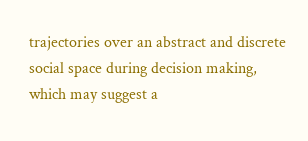trajectories over an abstract and discrete social space during decision making, which may suggest a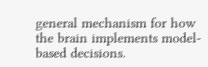general mechanism for how the brain implements model-based decisions.